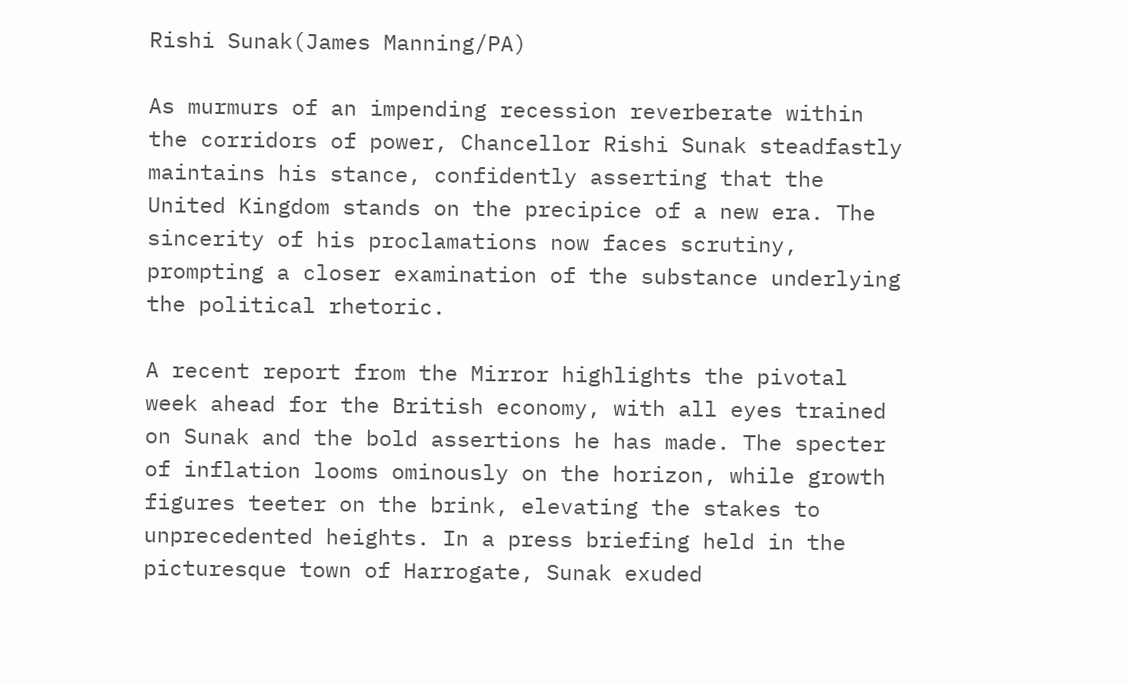Rishi Sunak(James Manning/PA)

As murmurs of an impending recession reverberate within the corridors of power, Chancellor Rishi Sunak steadfastly maintains his stance, confidently asserting that the United Kingdom stands on the precipice of a new era. The sincerity of his proclamations now faces scrutiny, prompting a closer examination of the substance underlying the political rhetoric.

A recent report from the Mirror highlights the pivotal week ahead for the British economy, with all eyes trained on Sunak and the bold assertions he has made. The specter of inflation looms ominously on the horizon, while growth figures teeter on the brink, elevating the stakes to unprecedented heights. In a press briefing held in the picturesque town of Harrogate, Sunak exuded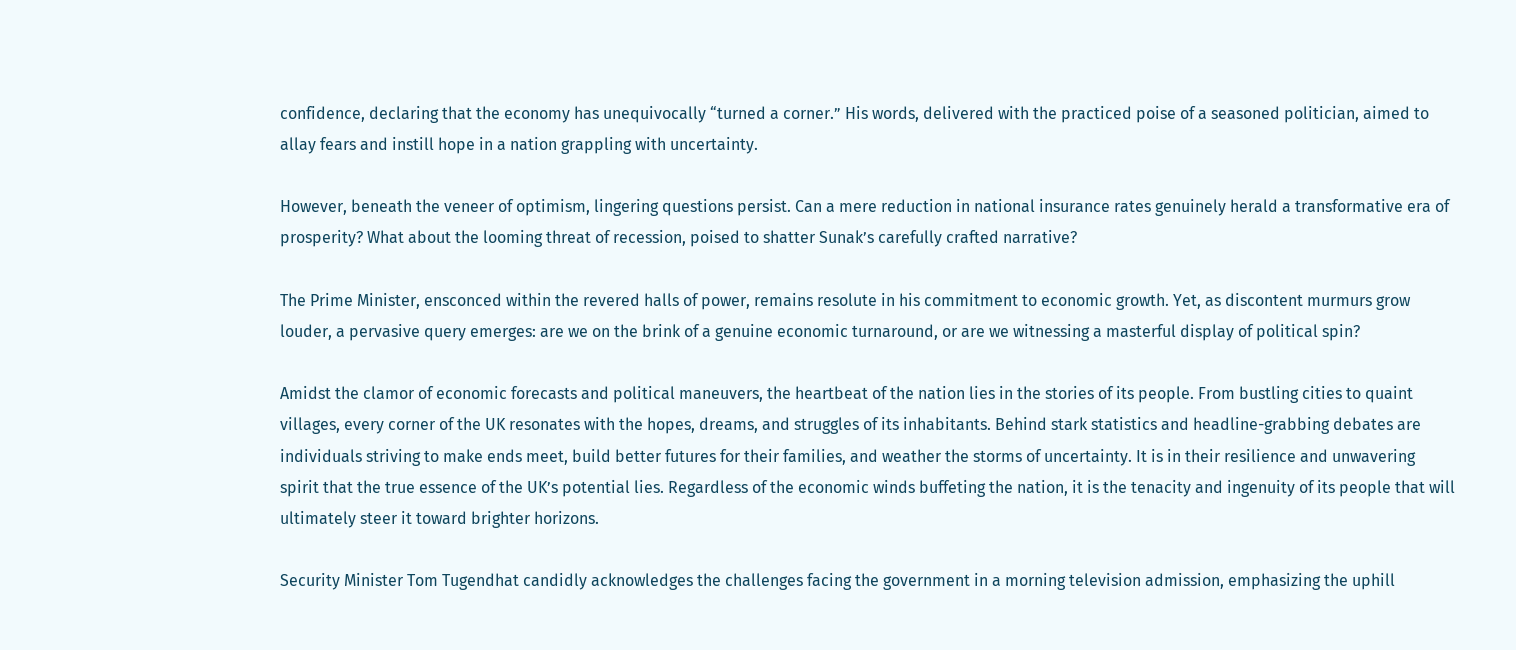confidence, declaring that the economy has unequivocally “turned a corner.” His words, delivered with the practiced poise of a seasoned politician, aimed to allay fears and instill hope in a nation grappling with uncertainty.

However, beneath the veneer of optimism, lingering questions persist. Can a mere reduction in national insurance rates genuinely herald a transformative era of prosperity? What about the looming threat of recession, poised to shatter Sunak’s carefully crafted narrative?

The Prime Minister, ensconced within the revered halls of power, remains resolute in his commitment to economic growth. Yet, as discontent murmurs grow louder, a pervasive query emerges: are we on the brink of a genuine economic turnaround, or are we witnessing a masterful display of political spin?

Amidst the clamor of economic forecasts and political maneuvers, the heartbeat of the nation lies in the stories of its people. From bustling cities to quaint villages, every corner of the UK resonates with the hopes, dreams, and struggles of its inhabitants. Behind stark statistics and headline-grabbing debates are individuals striving to make ends meet, build better futures for their families, and weather the storms of uncertainty. It is in their resilience and unwavering spirit that the true essence of the UK’s potential lies. Regardless of the economic winds buffeting the nation, it is the tenacity and ingenuity of its people that will ultimately steer it toward brighter horizons.

Security Minister Tom Tugendhat candidly acknowledges the challenges facing the government in a morning television admission, emphasizing the uphill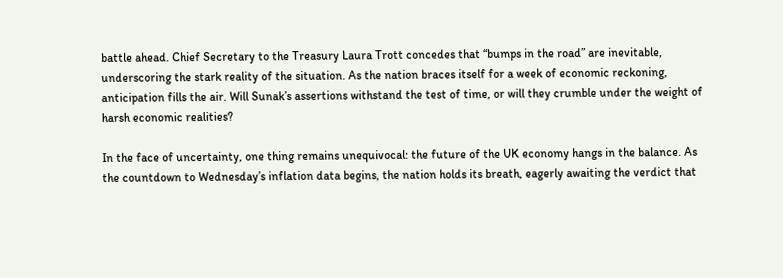battle ahead. Chief Secretary to the Treasury Laura Trott concedes that “bumps in the road” are inevitable, underscoring the stark reality of the situation. As the nation braces itself for a week of economic reckoning, anticipation fills the air. Will Sunak’s assertions withstand the test of time, or will they crumble under the weight of harsh economic realities?

In the face of uncertainty, one thing remains unequivocal: the future of the UK economy hangs in the balance. As the countdown to Wednesday’s inflation data begins, the nation holds its breath, eagerly awaiting the verdict that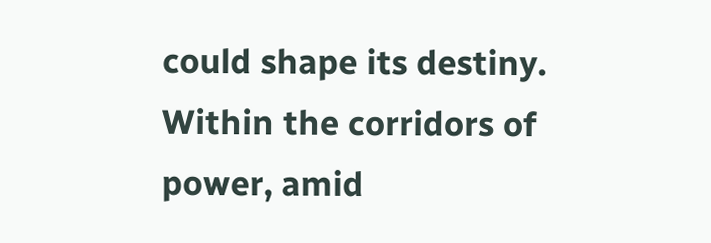could shape its destiny. Within the corridors of power, amid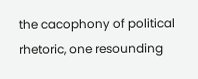the cacophony of political rhetoric, one resounding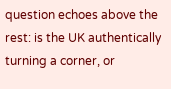question echoes above the rest: is the UK authentically turning a corner, or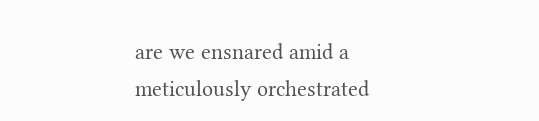are we ensnared amid a meticulously orchestrated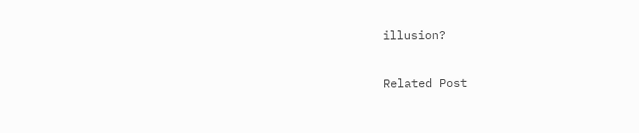illusion?

Related Post